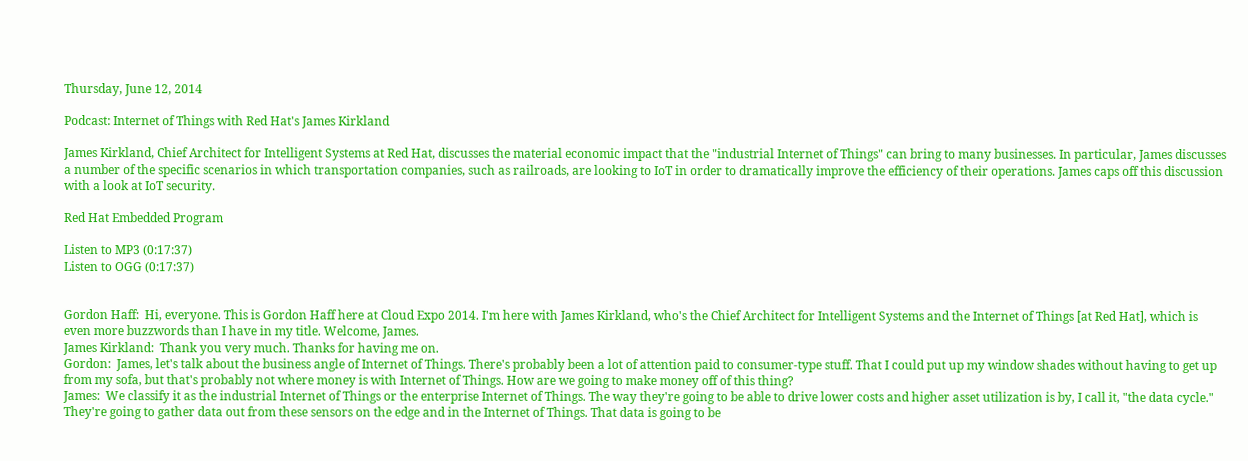Thursday, June 12, 2014

Podcast: Internet of Things with Red Hat's James Kirkland

James Kirkland, Chief Architect for Intelligent Systems at Red Hat, discusses the material economic impact that the "industrial Internet of Things" can bring to many businesses. In particular, James discusses a number of the specific scenarios in which transportation companies, such as railroads, are looking to IoT in order to dramatically improve the efficiency of their operations. James caps off this discussion with a look at IoT security.

Red Hat Embedded Program

Listen to MP3 (0:17:37)
Listen to OGG (0:17:37)


Gordon Haff:  Hi, everyone. This is Gordon Haff here at Cloud Expo 2014. I'm here with James Kirkland, who's the Chief Architect for Intelligent Systems and the Internet of Things [at Red Hat], which is even more buzzwords than I have in my title. Welcome, James.
James Kirkland:  Thank you very much. Thanks for having me on.
Gordon:  James, let's talk about the business angle of Internet of Things. There's probably been a lot of attention paid to consumer‑type stuff. That I could put up my window shades without having to get up from my sofa, but that's probably not where money is with Internet of Things. How are we going to make money off of this thing?
James:  We classify it as the industrial Internet of Things or the enterprise Internet of Things. The way they're going to be able to drive lower costs and higher asset utilization is by, I call it, "the data cycle."
They're going to gather data out from these sensors on the edge and in the Internet of Things. That data is going to be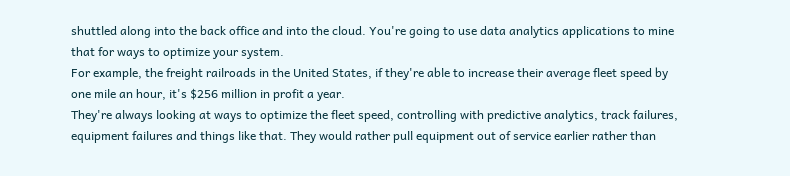shuttled along into the back office and into the cloud. You're going to use data analytics applications to mine that for ways to optimize your system.
For example, the freight railroads in the United States, if they're able to increase their average fleet speed by one mile an hour, it's $256 million in profit a year.
They're always looking at ways to optimize the fleet speed, controlling with predictive analytics, track failures, equipment failures and things like that. They would rather pull equipment out of service earlier rather than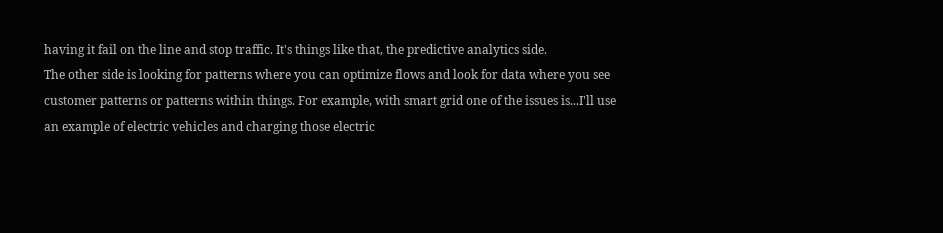having it fail on the line and stop traffic. It's things like that, the predictive analytics side.
The other side is looking for patterns where you can optimize flows and look for data where you see customer patterns or patterns within things. For example, with smart grid one of the issues is...I'll use an example of electric vehicles and charging those electric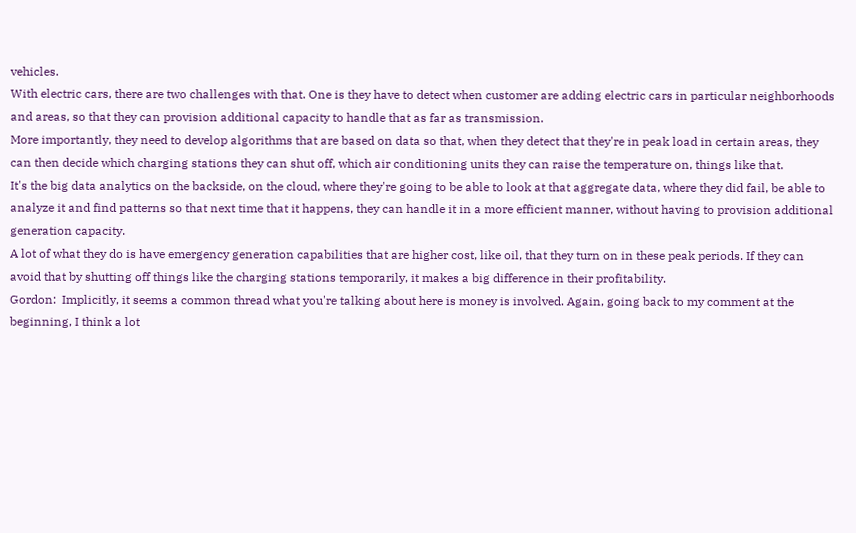vehicles.
With electric cars, there are two challenges with that. One is they have to detect when customer are adding electric cars in particular neighborhoods and areas, so that they can provision additional capacity to handle that as far as transmission.
More importantly, they need to develop algorithms that are based on data so that, when they detect that they're in peak load in certain areas, they can then decide which charging stations they can shut off, which air conditioning units they can raise the temperature on, things like that.
It's the big data analytics on the backside, on the cloud, where they're going to be able to look at that aggregate data, where they did fail, be able to analyze it and find patterns so that next time that it happens, they can handle it in a more efficient manner, without having to provision additional generation capacity.
A lot of what they do is have emergency generation capabilities that are higher cost, like oil, that they turn on in these peak periods. If they can avoid that by shutting off things like the charging stations temporarily, it makes a big difference in their profitability.
Gordon:  Implicitly, it seems a common thread what you're talking about here is money is involved. Again, going back to my comment at the beginning, I think a lot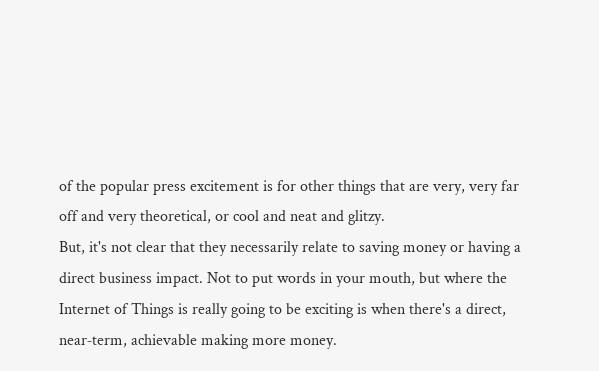of the popular press excitement is for other things that are very, very far off and very theoretical, or cool and neat and glitzy.
But, it's not clear that they necessarily relate to saving money or having a direct business impact. Not to put words in your mouth, but where the Internet of Things is really going to be exciting is when there's a direct, near‑term, achievable making more money.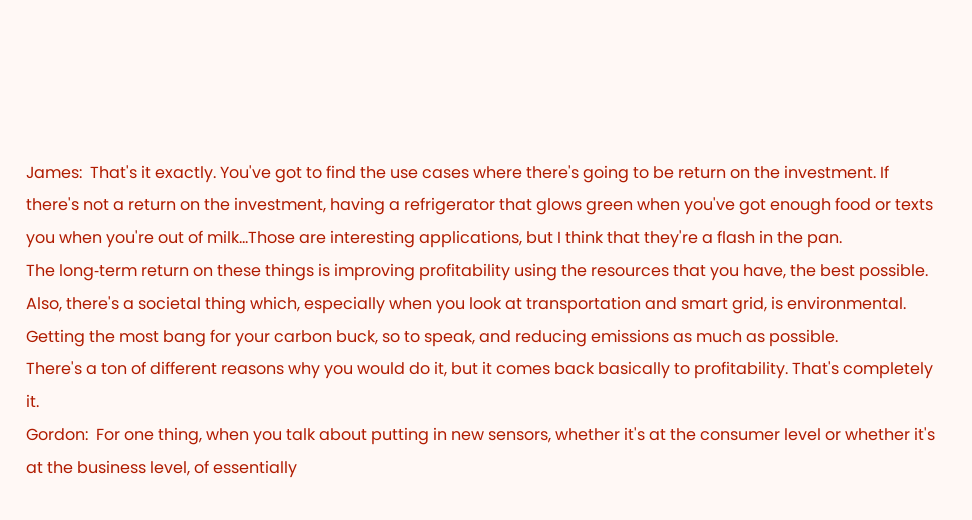James:  That's it exactly. You've got to find the use cases where there's going to be return on the investment. If there's not a return on the investment, having a refrigerator that glows green when you've got enough food or texts you when you're out of milk...Those are interesting applications, but I think that they're a flash in the pan.
The long‑term return on these things is improving profitability using the resources that you have, the best possible. Also, there's a societal thing which, especially when you look at transportation and smart grid, is environmental. Getting the most bang for your carbon buck, so to speak, and reducing emissions as much as possible.
There's a ton of different reasons why you would do it, but it comes back basically to profitability. That's completely it.
Gordon:  For one thing, when you talk about putting in new sensors, whether it's at the consumer level or whether it's at the business level, of essentially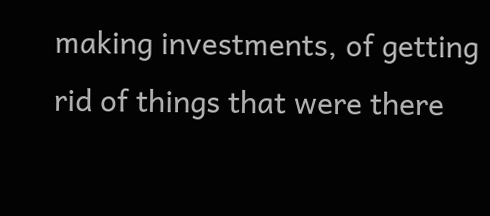making investments, of getting rid of things that were there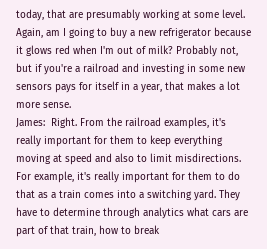today, that are presumably working at some level.
Again, am I going to buy a new refrigerator because it glows red when I'm out of milk? Probably not, but if you're a railroad and investing in some new sensors pays for itself in a year, that makes a lot more sense.
James:  Right. From the railroad examples, it's really important for them to keep everything moving at speed and also to limit misdirections.
For example, it's really important for them to do that as a train comes into a switching yard. They have to determine through analytics what cars are part of that train, how to break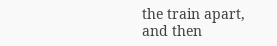the train apart, and then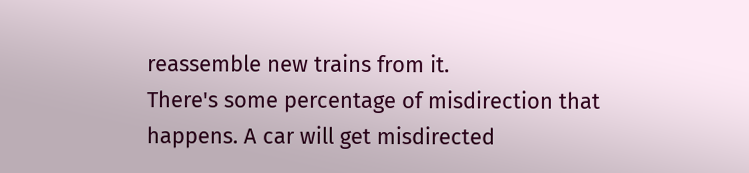reassemble new trains from it.
There's some percentage of misdirection that happens. A car will get misdirected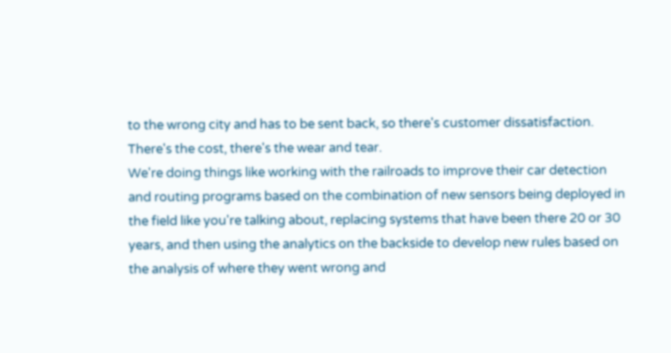to the wrong city and has to be sent back, so there's customer dissatisfaction. There's the cost, there's the wear and tear.
We're doing things like working with the railroads to improve their car detection and routing programs based on the combination of new sensors being deployed in the field like you're talking about, replacing systems that have been there 20 or 30 years, and then using the analytics on the backside to develop new rules based on the analysis of where they went wrong and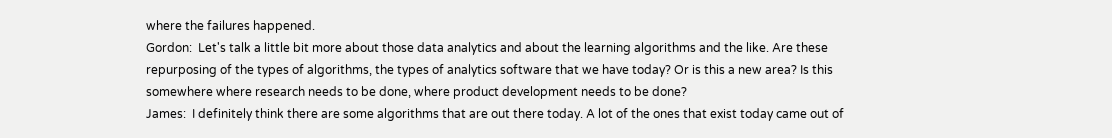where the failures happened.
Gordon:  Let's talk a little bit more about those data analytics and about the learning algorithms and the like. Are these repurposing of the types of algorithms, the types of analytics software that we have today? Or is this a new area? Is this somewhere where research needs to be done, where product development needs to be done?
James:  I definitely think there are some algorithms that are out there today. A lot of the ones that exist today came out of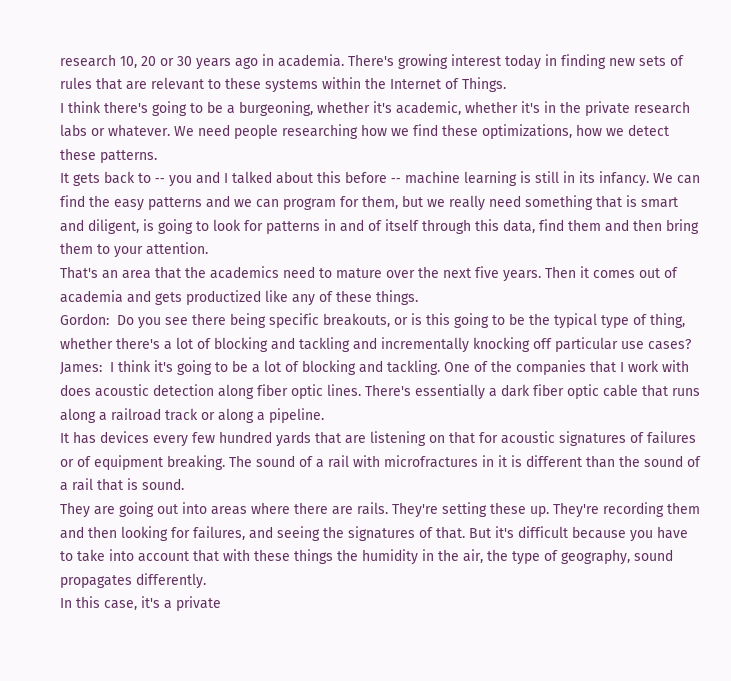research 10, 20 or 30 years ago in academia. There's growing interest today in finding new sets of rules that are relevant to these systems within the Internet of Things.
I think there's going to be a burgeoning, whether it's academic, whether it's in the private research labs or whatever. We need people researching how we find these optimizations, how we detect these patterns.
It gets back to ‑‑ you and I talked about this before ‑‑ machine learning is still in its infancy. We can find the easy patterns and we can program for them, but we really need something that is smart and diligent, is going to look for patterns in and of itself through this data, find them and then bring them to your attention.
That's an area that the academics need to mature over the next five years. Then it comes out of academia and gets productized like any of these things.
Gordon:  Do you see there being specific breakouts, or is this going to be the typical type of thing, whether there's a lot of blocking and tackling and incrementally knocking off particular use cases?
James:  I think it's going to be a lot of blocking and tackling. One of the companies that I work with does acoustic detection along fiber optic lines. There's essentially a dark fiber optic cable that runs along a railroad track or along a pipeline.
It has devices every few hundred yards that are listening on that for acoustic signatures of failures or of equipment breaking. The sound of a rail with microfractures in it is different than the sound of a rail that is sound.
They are going out into areas where there are rails. They're setting these up. They're recording them and then looking for failures, and seeing the signatures of that. But it's difficult because you have to take into account that with these things the humidity in the air, the type of geography, sound propagates differently.
In this case, it's a private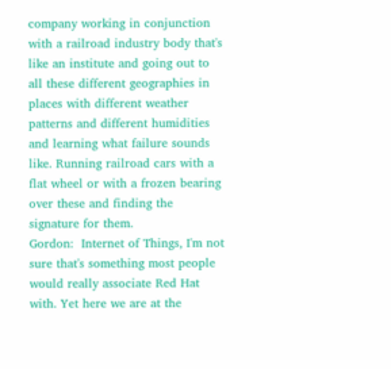company working in conjunction with a railroad industry body that's like an institute and going out to all these different geographies in places with different weather patterns and different humidities and learning what failure sounds like. Running railroad cars with a flat wheel or with a frozen bearing over these and finding the signature for them.
Gordon:  Internet of Things, I'm not sure that's something most people would really associate Red Hat with. Yet here we are at the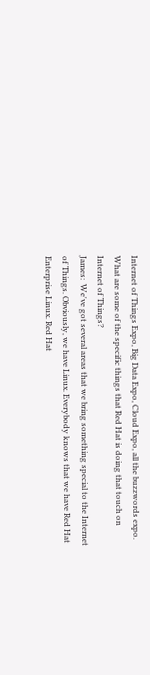Internet of Things Expo, Big Data Expo, Cloud Expo, all the buzzwords expo. What are some of the specific things that Red Hat is doing that touch on Internet of Things?
James:  We've got several areas that we bring something special to the Internet of Things. Obviously, we have Linux. Everybody knows that we have Red Hat Enterprise Linux. Red Hat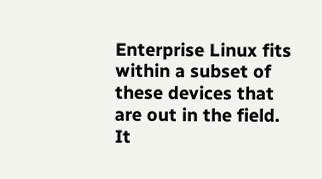Enterprise Linux fits within a subset of these devices that are out in the field.
It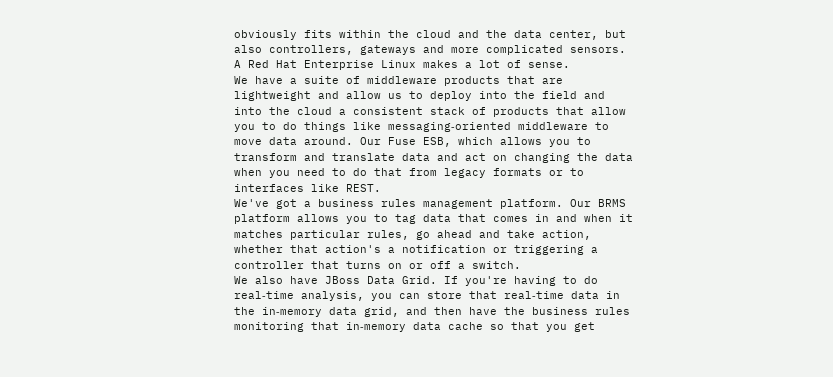obviously fits within the cloud and the data center, but also controllers, gateways and more complicated sensors. A Red Hat Enterprise Linux makes a lot of sense.
We have a suite of middleware products that are lightweight and allow us to deploy into the field and into the cloud a consistent stack of products that allow you to do things like messaging‑oriented middleware to move data around. Our Fuse ESB, which allows you to transform and translate data and act on changing the data when you need to do that from legacy formats or to interfaces like REST.
We've got a business rules management platform. Our BRMS platform allows you to tag data that comes in and when it matches particular rules, go ahead and take action, whether that action's a notification or triggering a controller that turns on or off a switch.
We also have JBoss Data Grid. If you're having to do real‑time analysis, you can store that real‑time data in the in‑memory data grid, and then have the business rules monitoring that in‑memory data cache so that you get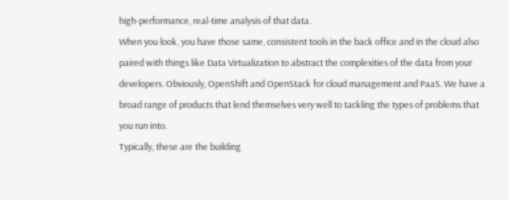high‑performance, real‑time analysis of that data.
When you look, you have those same, consistent tools in the back office and in the cloud also paired with things like Data Virtualization to abstract the complexities of the data from your developers. Obviously, OpenShift and OpenStack for cloud management and PaaS. We have a broad range of products that lend themselves very well to tackling the types of problems that you run into.
Typically, these are the building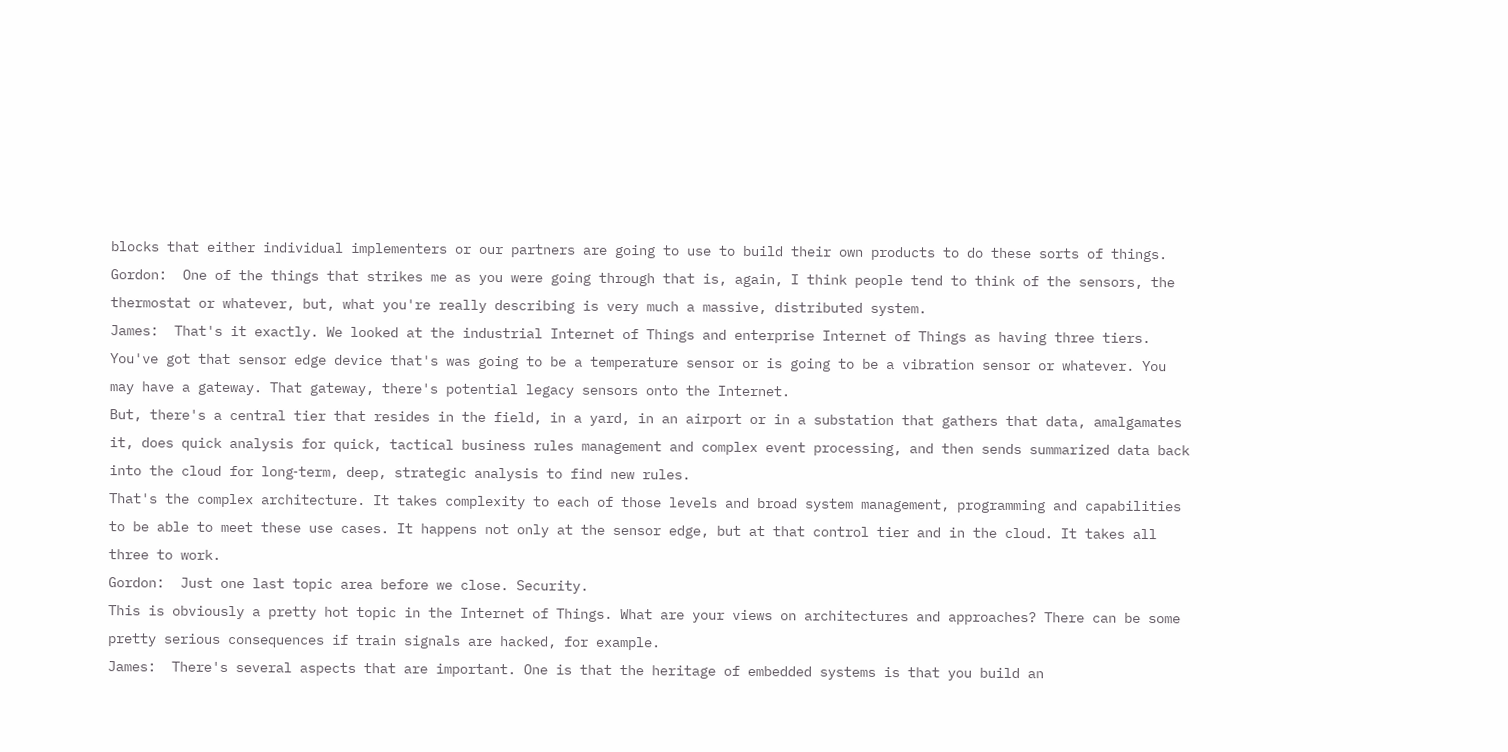blocks that either individual implementers or our partners are going to use to build their own products to do these sorts of things.
Gordon:  One of the things that strikes me as you were going through that is, again, I think people tend to think of the sensors, the thermostat or whatever, but, what you're really describing is very much a massive, distributed system.
James:  That's it exactly. We looked at the industrial Internet of Things and enterprise Internet of Things as having three tiers. You've got that sensor edge device that's was going to be a temperature sensor or is going to be a vibration sensor or whatever. You may have a gateway. That gateway, there's potential legacy sensors onto the Internet.
But, there's a central tier that resides in the field, in a yard, in an airport or in a substation that gathers that data, amalgamates it, does quick analysis for quick, tactical business rules management and complex event processing, and then sends summarized data back into the cloud for long‑term, deep, strategic analysis to find new rules.
That's the complex architecture. It takes complexity to each of those levels and broad system management, programming and capabilities to be able to meet these use cases. It happens not only at the sensor edge, but at that control tier and in the cloud. It takes all three to work.
Gordon:  Just one last topic area before we close. Security.
This is obviously a pretty hot topic in the Internet of Things. What are your views on architectures and approaches? There can be some pretty serious consequences if train signals are hacked, for example.
James:  There's several aspects that are important. One is that the heritage of embedded systems is that you build an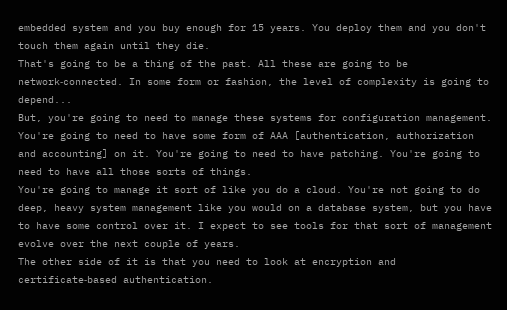embedded system and you buy enough for 15 years. You deploy them and you don't touch them again until they die.
That's going to be a thing of the past. All these are going to be network‑connected. In some form or fashion, the level of complexity is going to depend...
But, you're going to need to manage these systems for configuration management. You're going to need to have some form of AAA [authentication, authorization and accounting] on it. You're going to need to have patching. You're going to need to have all those sorts of things.
You're going to manage it sort of like you do a cloud. You're not going to do deep, heavy system management like you would on a database system, but you have to have some control over it. I expect to see tools for that sort of management evolve over the next couple of years.
The other side of it is that you need to look at encryption and certificate‑based authentication.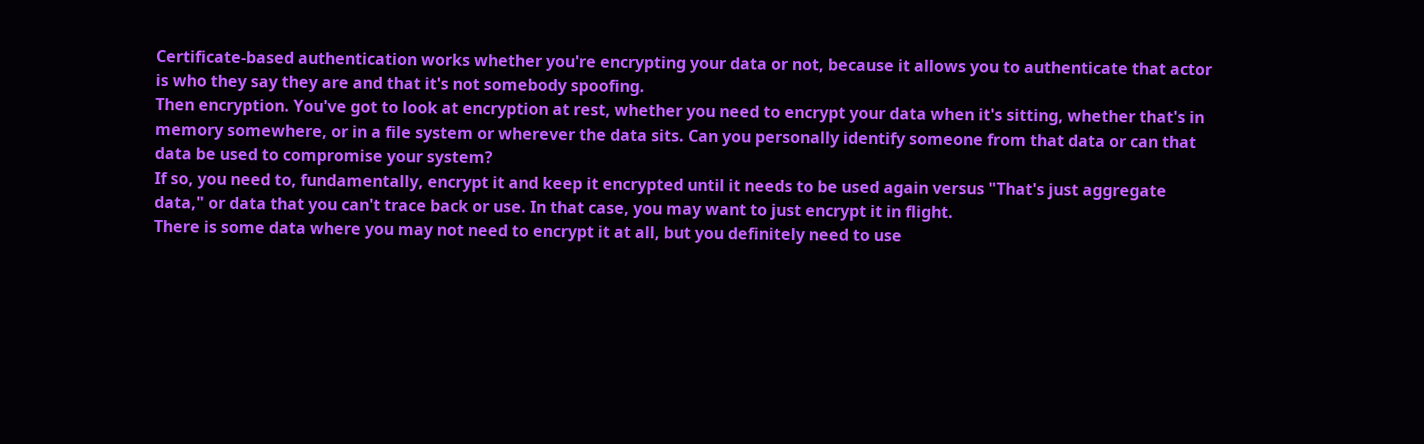Certificate‑based authentication works whether you're encrypting your data or not, because it allows you to authenticate that actor is who they say they are and that it's not somebody spoofing.
Then encryption. You've got to look at encryption at rest, whether you need to encrypt your data when it's sitting, whether that's in memory somewhere, or in a file system or wherever the data sits. Can you personally identify someone from that data or can that data be used to compromise your system?
If so, you need to, fundamentally, encrypt it and keep it encrypted until it needs to be used again versus "That's just aggregate data," or data that you can't trace back or use. In that case, you may want to just encrypt it in flight.
There is some data where you may not need to encrypt it at all, but you definitely need to use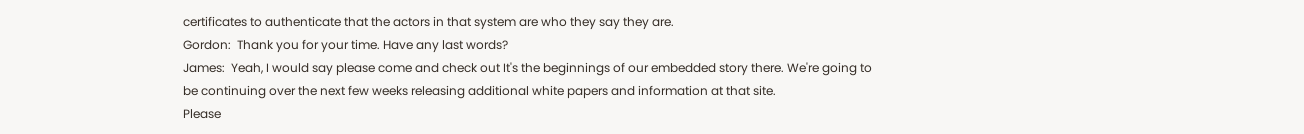certificates to authenticate that the actors in that system are who they say they are.
Gordon:  Thank you for your time. Have any last words?
James:  Yeah, I would say please come and check out It's the beginnings of our embedded story there. We're going to be continuing over the next few weeks releasing additional white papers and information at that site.
Please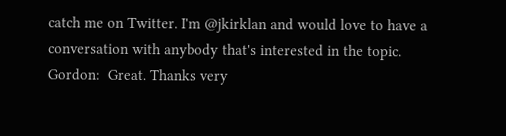catch me on Twitter. I'm @jkirklan and would love to have a conversation with anybody that's interested in the topic.
Gordon:  Great. Thanks very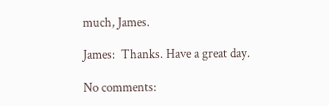much, James.

James:  Thanks. Have a great day.

No comments: